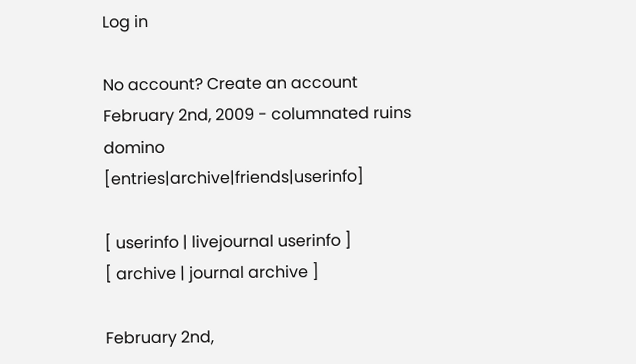Log in

No account? Create an account
February 2nd, 2009 - columnated ruins domino [entries|archive|friends|userinfo]

[ userinfo | livejournal userinfo ]
[ archive | journal archive ]

February 2nd,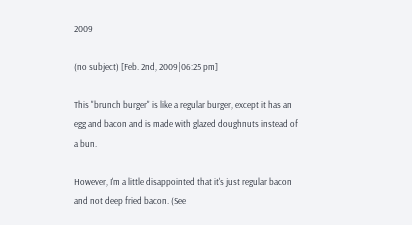2009

(no subject) [Feb. 2nd, 2009|06:25 pm]

This "brunch burger" is like a regular burger, except it has an egg and bacon and is made with glazed doughnuts instead of a bun.

However, I'm a little disappointed that it's just regular bacon and not deep fried bacon. (See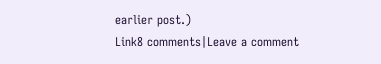earlier post.)
Link8 comments|Leave a comment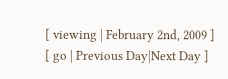[ viewing | February 2nd, 2009 ]
[ go | Previous Day|Next Day ]